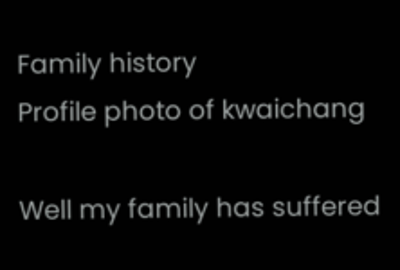Family history
Profile photo of kwaichang

Well my family has suffered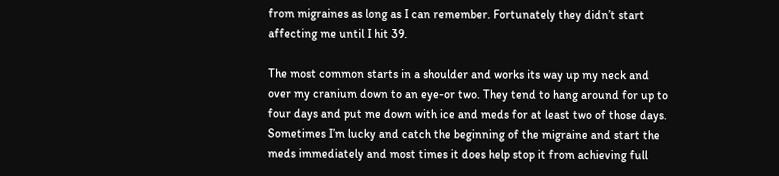from migraines as long as I can remember. Fortunately they didn’t start affecting me until I hit 39.

The most common starts in a shoulder and works its way up my neck and over my cranium down to an eye-or two. They tend to hang around for up to four days and put me down with ice and meds for at least two of those days. Sometimes I’m lucky and catch the beginning of the migraine and start the meds immediately and most times it does help stop it from achieving full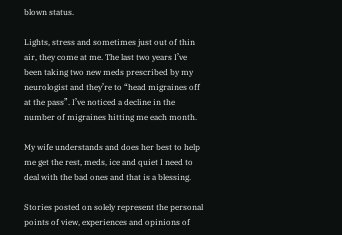blown status.

Lights, stress and sometimes just out of thin air, they come at me. The last two years I’ve been taking two new meds prescribed by my neurologist and they’re to “head migraines off at the pass”. I’ve noticed a decline in the number of migraines hitting me each month.

My wife understands and does her best to help me get the rest, meds, ice and quiet I need to deal with the bad ones and that is a blessing.

Stories posted on solely represent the personal points of view, experiences and opinions of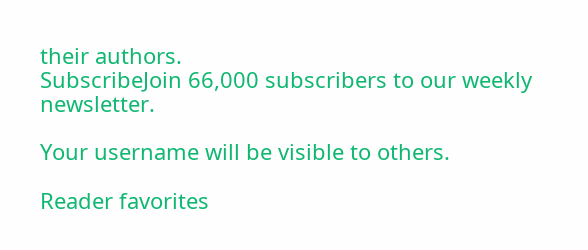their authors.
SubscribeJoin 66,000 subscribers to our weekly newsletter.

Your username will be visible to others.

Reader favorites